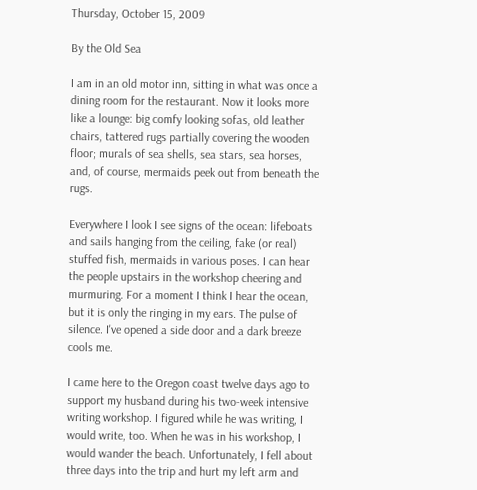Thursday, October 15, 2009

By the Old Sea

I am in an old motor inn, sitting in what was once a dining room for the restaurant. Now it looks more like a lounge: big comfy looking sofas, old leather chairs, tattered rugs partially covering the wooden floor; murals of sea shells, sea stars, sea horses, and, of course, mermaids peek out from beneath the rugs.

Everywhere I look I see signs of the ocean: lifeboats and sails hanging from the ceiling, fake (or real) stuffed fish, mermaids in various poses. I can hear the people upstairs in the workshop cheering and murmuring. For a moment I think I hear the ocean, but it is only the ringing in my ears. The pulse of silence. I've opened a side door and a dark breeze cools me.

I came here to the Oregon coast twelve days ago to support my husband during his two-week intensive writing workshop. I figured while he was writing, I would write, too. When he was in his workshop, I would wander the beach. Unfortunately, I fell about three days into the trip and hurt my left arm and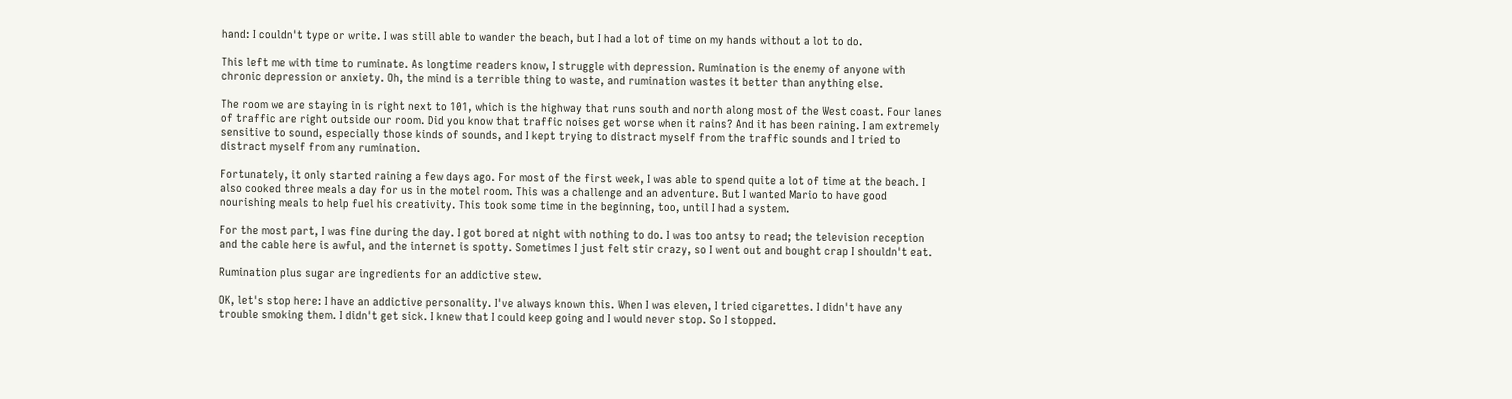hand: I couldn't type or write. I was still able to wander the beach, but I had a lot of time on my hands without a lot to do.

This left me with time to ruminate. As longtime readers know, I struggle with depression. Rumination is the enemy of anyone with chronic depression or anxiety. Oh, the mind is a terrible thing to waste, and rumination wastes it better than anything else.

The room we are staying in is right next to 101, which is the highway that runs south and north along most of the West coast. Four lanes of traffic are right outside our room. Did you know that traffic noises get worse when it rains? And it has been raining. I am extremely sensitive to sound, especially those kinds of sounds, and I kept trying to distract myself from the traffic sounds and I tried to distract myself from any rumination.

Fortunately, it only started raining a few days ago. For most of the first week, I was able to spend quite a lot of time at the beach. I also cooked three meals a day for us in the motel room. This was a challenge and an adventure. But I wanted Mario to have good nourishing meals to help fuel his creativity. This took some time in the beginning, too, until I had a system.

For the most part, I was fine during the day. I got bored at night with nothing to do. I was too antsy to read; the television reception and the cable here is awful, and the internet is spotty. Sometimes I just felt stir crazy, so I went out and bought crap I shouldn't eat.

Rumination plus sugar are ingredients for an addictive stew.

OK, let's stop here: I have an addictive personality. I've always known this. When I was eleven, I tried cigarettes. I didn't have any trouble smoking them. I didn't get sick. I knew that I could keep going and I would never stop. So I stopped.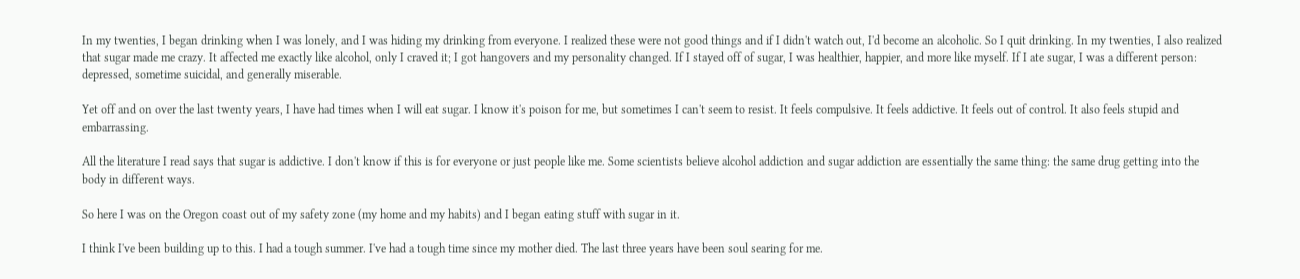In my twenties, I began drinking when I was lonely, and I was hiding my drinking from everyone. I realized these were not good things and if I didn't watch out, I'd become an alcoholic. So I quit drinking. In my twenties, I also realized that sugar made me crazy. It affected me exactly like alcohol, only I craved it; I got hangovers and my personality changed. If I stayed off of sugar, I was healthier, happier, and more like myself. If I ate sugar, I was a different person: depressed, sometime suicidal, and generally miserable.

Yet off and on over the last twenty years, I have had times when I will eat sugar. I know it's poison for me, but sometimes I can't seem to resist. It feels compulsive. It feels addictive. It feels out of control. It also feels stupid and embarrassing.

All the literature I read says that sugar is addictive. I don't know if this is for everyone or just people like me. Some scientists believe alcohol addiction and sugar addiction are essentially the same thing: the same drug getting into the body in different ways.

So here I was on the Oregon coast out of my safety zone (my home and my habits) and I began eating stuff with sugar in it.

I think I've been building up to this. I had a tough summer. I've had a tough time since my mother died. The last three years have been soul searing for me.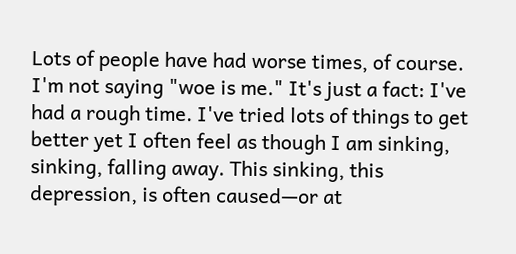Lots of people have had worse times, of course. I'm not saying "woe is me." It's just a fact: I've had a rough time. I've tried lots of things to get better yet I often feel as though I am sinking, sinking, falling away. This sinking, this depression, is often caused—or at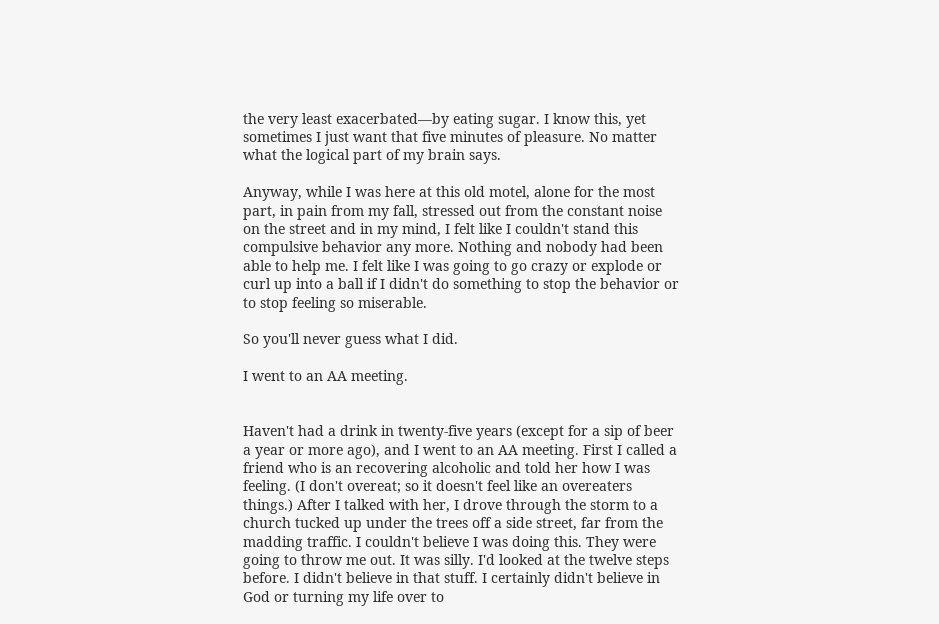the very least exacerbated—by eating sugar. I know this, yet sometimes I just want that five minutes of pleasure. No matter what the logical part of my brain says.

Anyway, while I was here at this old motel, alone for the most part, in pain from my fall, stressed out from the constant noise on the street and in my mind, I felt like I couldn't stand this compulsive behavior any more. Nothing and nobody had been able to help me. I felt like I was going to go crazy or explode or curl up into a ball if I didn't do something to stop the behavior or to stop feeling so miserable.

So you'll never guess what I did.

I went to an AA meeting.


Haven't had a drink in twenty-five years (except for a sip of beer a year or more ago), and I went to an AA meeting. First I called a friend who is an recovering alcoholic and told her how I was feeling. (I don't overeat; so it doesn't feel like an overeaters things.) After I talked with her, I drove through the storm to a church tucked up under the trees off a side street, far from the madding traffic. I couldn't believe I was doing this. They were going to throw me out. It was silly. I'd looked at the twelve steps before. I didn't believe in that stuff. I certainly didn't believe in God or turning my life over to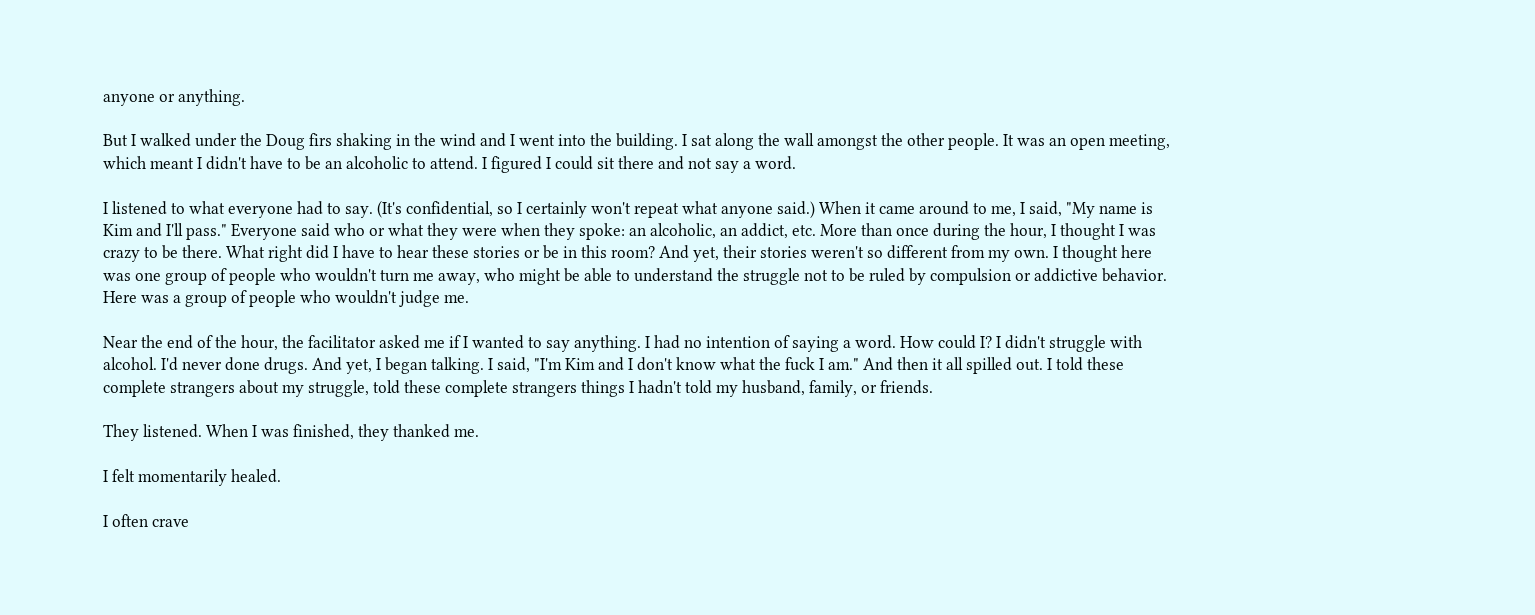anyone or anything.

But I walked under the Doug firs shaking in the wind and I went into the building. I sat along the wall amongst the other people. It was an open meeting, which meant I didn't have to be an alcoholic to attend. I figured I could sit there and not say a word.

I listened to what everyone had to say. (It's confidential, so I certainly won't repeat what anyone said.) When it came around to me, I said, "My name is Kim and I'll pass." Everyone said who or what they were when they spoke: an alcoholic, an addict, etc. More than once during the hour, I thought I was crazy to be there. What right did I have to hear these stories or be in this room? And yet, their stories weren't so different from my own. I thought here was one group of people who wouldn't turn me away, who might be able to understand the struggle not to be ruled by compulsion or addictive behavior. Here was a group of people who wouldn't judge me.

Near the end of the hour, the facilitator asked me if I wanted to say anything. I had no intention of saying a word. How could I? I didn't struggle with alcohol. I'd never done drugs. And yet, I began talking. I said, "I'm Kim and I don't know what the fuck I am." And then it all spilled out. I told these complete strangers about my struggle, told these complete strangers things I hadn't told my husband, family, or friends.

They listened. When I was finished, they thanked me.

I felt momentarily healed.

I often crave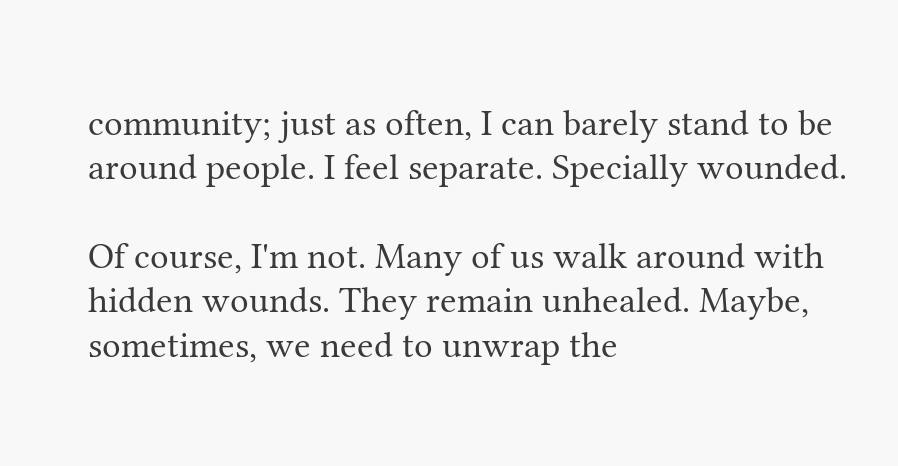community; just as often, I can barely stand to be around people. I feel separate. Specially wounded.

Of course, I'm not. Many of us walk around with hidden wounds. They remain unhealed. Maybe, sometimes, we need to unwrap the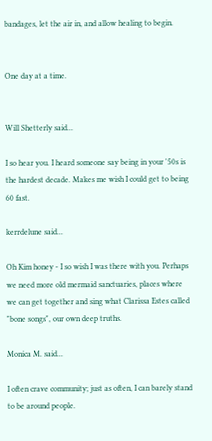bandages, let the air in, and allow healing to begin.


One day at a time.


Will Shetterly said...

I so hear you. I heard someone say being in your '50s is the hardest decade. Makes me wish I could get to being 60 fast.

kerrdelune said...

Oh Kim honey - I so wish I was there with you. Perhaps we need more old mermaid sanctuaries, places where we can get together and sing what Clarissa Estes called "bone songs", our own deep truths.

Monica M. said...

I often crave community; just as often, I can barely stand to be around people.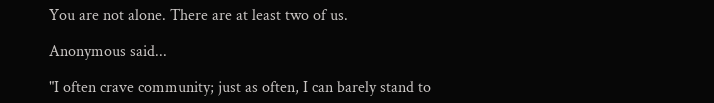You are not alone. There are at least two of us.

Anonymous said...

"I often crave community; just as often, I can barely stand to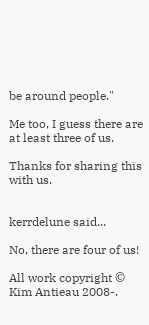be around people."

Me too, I guess there are at least three of us.

Thanks for sharing this with us.


kerrdelune said...

No, there are four of us!

All work copyright © Kim Antieau 2008-.